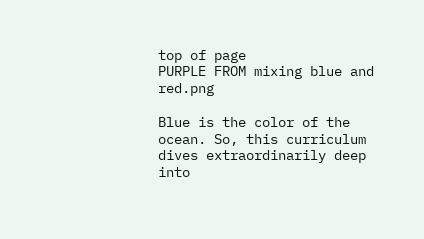top of page
PURPLE FROM mixing blue and red.png

Blue is the color of the ocean. So, this curriculum dives extraordinarily deep into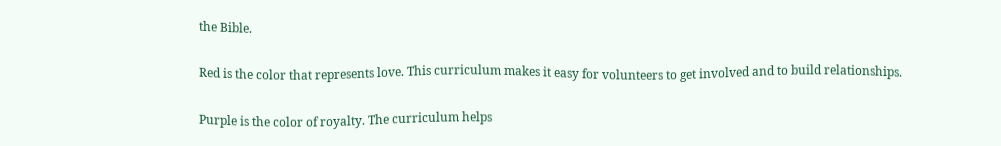the Bible.

Red is the color that represents love. This curriculum makes it easy for volunteers to get involved and to build relationships.

Purple is the color of royalty. The curriculum helps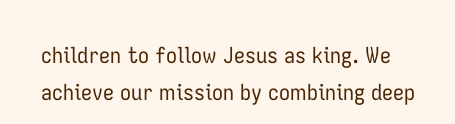children to follow Jesus as king. We achieve our mission by combining deep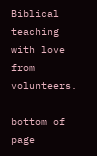Biblical teaching with love from volunteers.

bottom of page